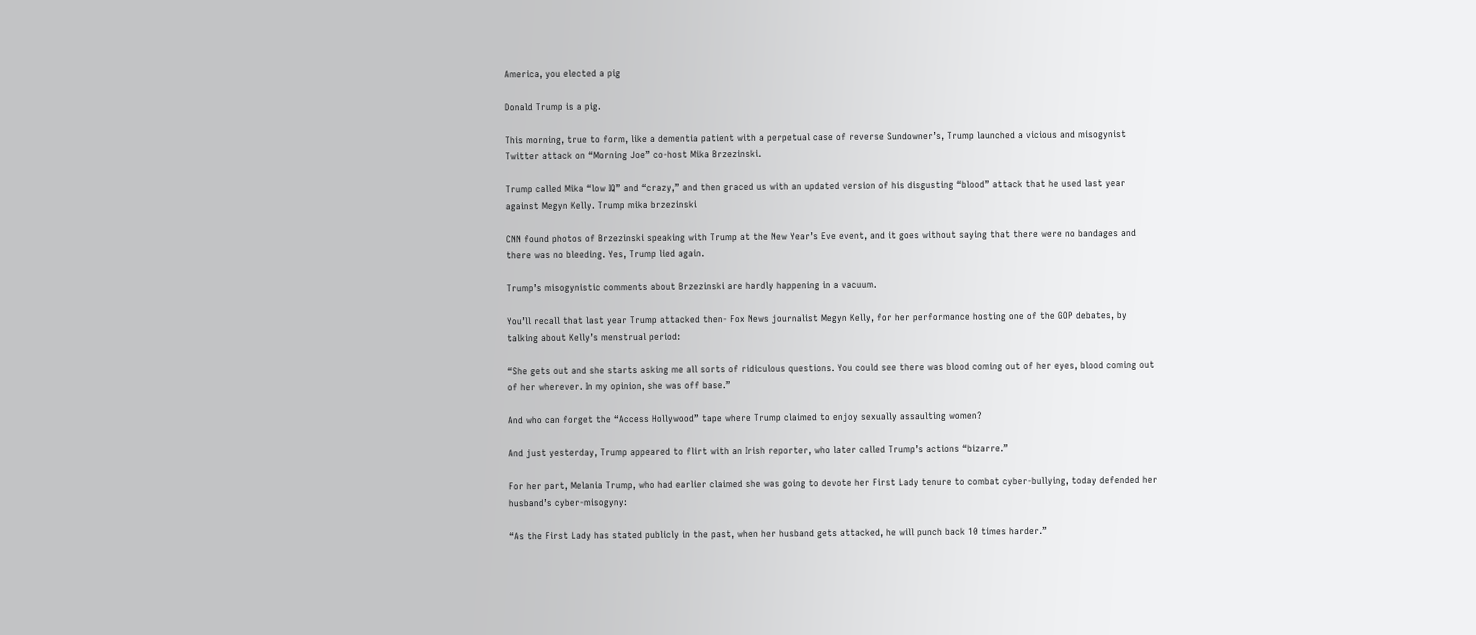America, you elected a pig

Donald Trump is a pig.

This morning, true to form, like a dementia patient with a perpetual case of reverse Sundowner’s, Trump launched a vicious and misogynist Twitter attack on “Morning Joe” co-host Mika Brzezinski.

Trump called Mika “low IQ” and “crazy,” and then graced us with an updated version of his disgusting “blood” attack that he used last year against Megyn Kelly. Trump mika brzezinski

CNN found photos of Brzezinski speaking with Trump at the New Year’s Eve event, and it goes without saying that there were no bandages and there was no bleeding. Yes, Trump lied again.

Trump’s misogynistic comments about Brzezinski are hardly happening in a vacuum.

You’ll recall that last year Trump attacked then- Fox News journalist Megyn Kelly, for her performance hosting one of the GOP debates, by talking about Kelly’s menstrual period:

“She gets out and she starts asking me all sorts of ridiculous questions. You could see there was blood coming out of her eyes, blood coming out of her wherever. In my opinion, she was off base.”

And who can forget the “Access Hollywood” tape where Trump claimed to enjoy sexually assaulting women?

And just yesterday, Trump appeared to flirt with an Irish reporter, who later called Trump’s actions “bizarre.”

For her part, Melania Trump, who had earlier claimed she was going to devote her First Lady tenure to combat cyber-bullying, today defended her husband’s cyber-misogyny:

“As the First Lady has stated publicly in the past, when her husband gets attacked, he will punch back 10 times harder.”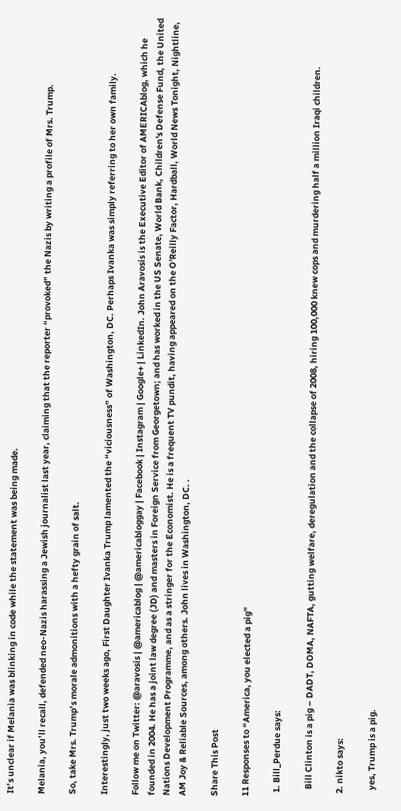It’s unclear if Melania was blinking in code while the statement was being made.

Melania, you’ll recall, defended neo-Nazis harassing a Jewish journalist last year, claiming that the reporter “provoked” the Nazis by writing a profile of Mrs. Trump.

So, take Mrs. Trump’s morale admonitions with a hefty grain of salt.

Interestingly, just two weeks ago, First Daughter Ivanka Trump lamented the “viciousness” of Washington, DC. Perhaps Ivanka was simply referring to her own family.

Follow me on Twitter: @aravosis | @americablog | @americabloggay | Facebook | Instagram | Google+ | LinkedIn. John Aravosis is the Executive Editor of AMERICAblog, which he founded in 2004. He has a joint law degree (JD) and masters in Foreign Service from Georgetown; and has worked in the US Senate, World Bank, Children's Defense Fund, the United Nations Development Programme, and as a stringer for the Economist. He is a frequent TV pundit, having appeared on the O'Reilly Factor, Hardball, World News Tonight, Nightline, AM Joy & Reliable Sources, among others. John lives in Washington, DC. .

Share This Post

11 Responses to “America, you elected a pig”

  1. Bill_Perdue says:

    Bill Clinton is a pig – DADT, DOMA, NAFTA, gutting welfare, deregulation and the collapse of 2008, hiring 100,000 knew cops and murdering half a million Iraqi children.

  2. nikto says:

    yes, Trump is a pig.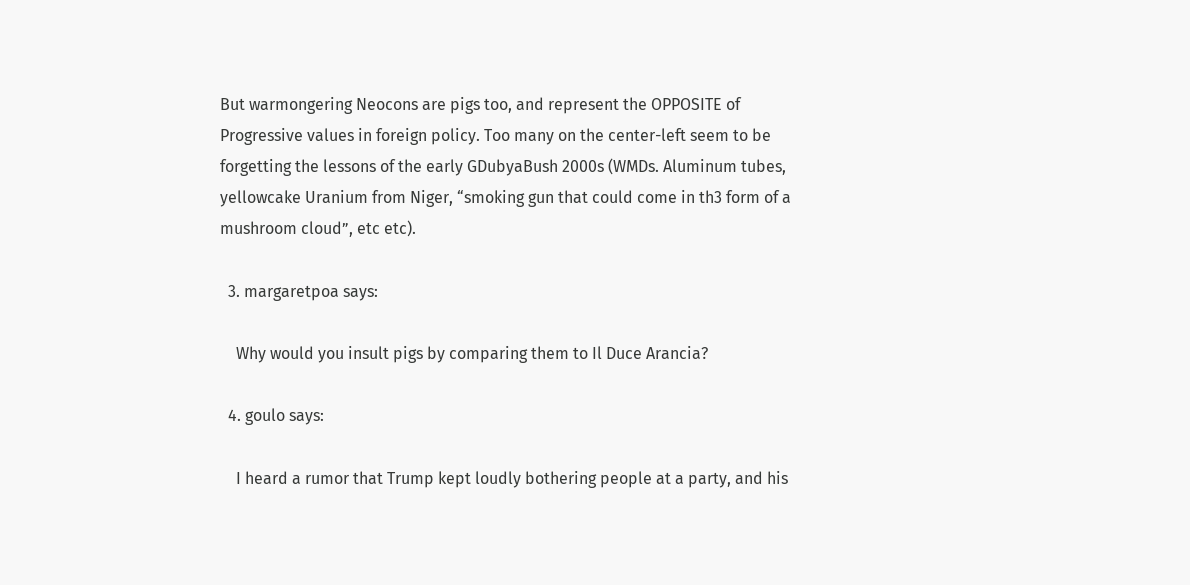But warmongering Neocons are pigs too, and represent the OPPOSITE of Progressive values in foreign policy. Too many on the center-left seem to be forgetting the lessons of the early GDubyaBush 2000s (WMDs. Aluminum tubes, yellowcake Uranium from Niger, “smoking gun that could come in th3 form of a mushroom cloud”, etc etc).

  3. margaretpoa says:

    Why would you insult pigs by comparing them to Il Duce Arancia?

  4. goulo says:

    I heard a rumor that Trump kept loudly bothering people at a party, and his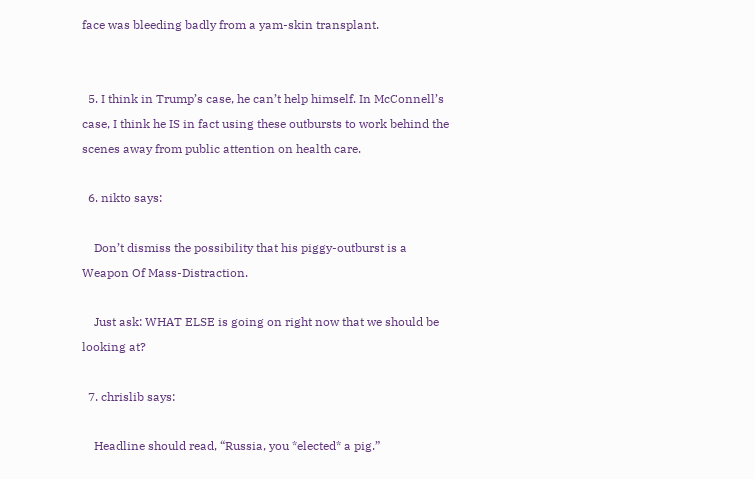face was bleeding badly from a yam-skin transplant.


  5. I think in Trump’s case, he can’t help himself. In McConnell’s case, I think he IS in fact using these outbursts to work behind the scenes away from public attention on health care.

  6. nikto says:

    Don’t dismiss the possibility that his piggy-outburst is a Weapon Of Mass-Distraction.

    Just ask: WHAT ELSE is going on right now that we should be looking at?

  7. chrislib says:

    Headline should read, “Russia, you *elected* a pig.”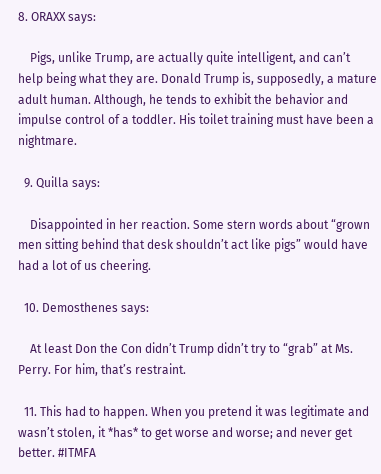8. ORAXX says:

    Pigs, unlike Trump, are actually quite intelligent, and can’t help being what they are. Donald Trump is, supposedly, a mature adult human. Although, he tends to exhibit the behavior and impulse control of a toddler. His toilet training must have been a nightmare.

  9. Quilla says:

    Disappointed in her reaction. Some stern words about “grown men sitting behind that desk shouldn’t act like pigs” would have had a lot of us cheering.

  10. Demosthenes says:

    At least Don the Con didn’t Trump didn’t try to “grab” at Ms. Perry. For him, that’s restraint.

  11. This had to happen. When you pretend it was legitimate and wasn’t stolen, it *has* to get worse and worse; and never get better. #ITMFA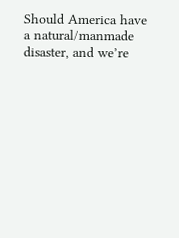Should America have a natural/manmade disaster, and we’re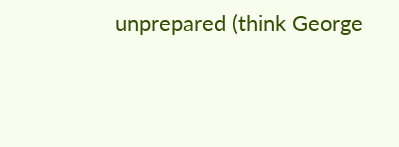unprepared (think George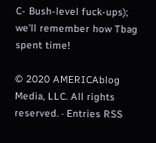C- Bush-level fuck-ups); we’ll remember how Tbag spent time!

© 2020 AMERICAblog Media, LLC. All rights reserved. · Entries RSS